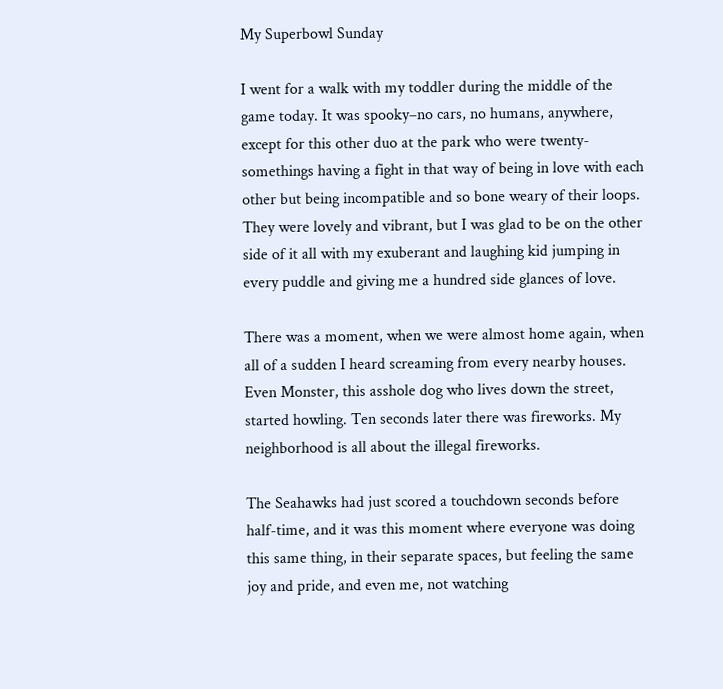My Superbowl Sunday

I went for a walk with my toddler during the middle of the game today. It was spooky–no cars, no humans, anywhere, except for this other duo at the park who were twenty-somethings having a fight in that way of being in love with each other but being incompatible and so bone weary of their loops. They were lovely and vibrant, but I was glad to be on the other side of it all with my exuberant and laughing kid jumping in every puddle and giving me a hundred side glances of love.

There was a moment, when we were almost home again, when all of a sudden I heard screaming from every nearby houses. Even Monster, this asshole dog who lives down the street, started howling. Ten seconds later there was fireworks. My neighborhood is all about the illegal fireworks.

The Seahawks had just scored a touchdown seconds before half-time, and it was this moment where everyone was doing this same thing, in their separate spaces, but feeling the same joy and pride, and even me, not watching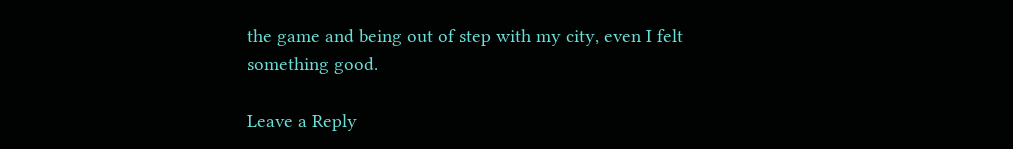the game and being out of step with my city, even I felt something good.

Leave a Reply